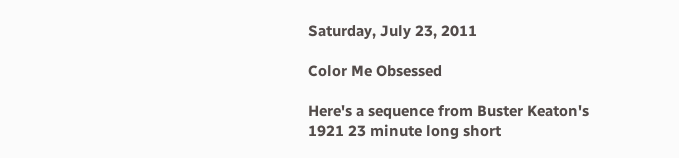Saturday, July 23, 2011

Color Me Obsessed

Here's a sequence from Buster Keaton's 1921 23 minute long short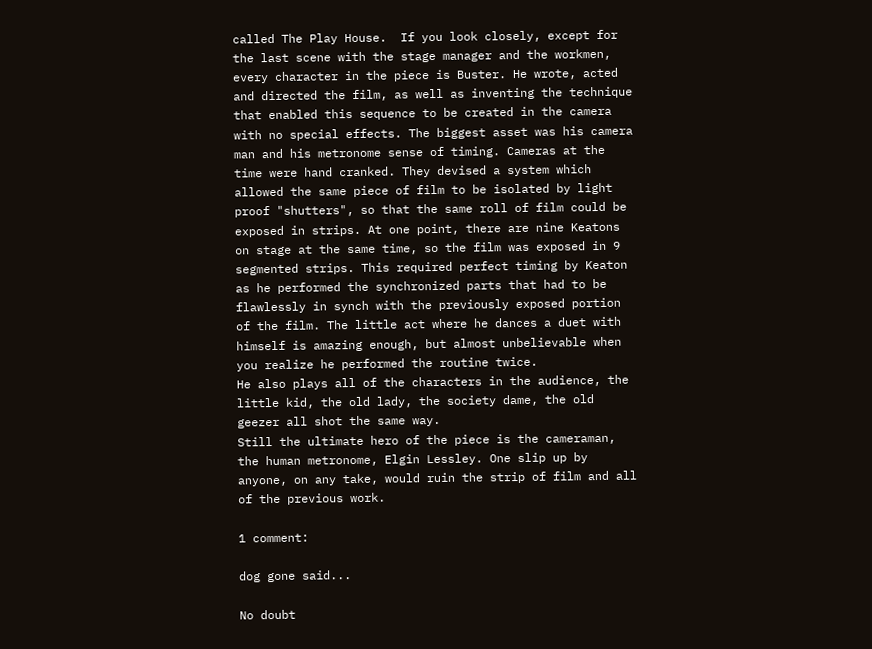called The Play House.  If you look closely, except for the last scene with the stage manager and the workmen, every character in the piece is Buster. He wrote, acted and directed the film, as well as inventing the technique that enabled this sequence to be created in the camera with no special effects. The biggest asset was his camera man and his metronome sense of timing. Cameras at the time were hand cranked. They devised a system which allowed the same piece of film to be isolated by light proof "shutters", so that the same roll of film could be exposed in strips. At one point, there are nine Keatons on stage at the same time, so the film was exposed in 9 segmented strips. This required perfect timing by Keaton as he performed the synchronized parts that had to be flawlessly in synch with the previously exposed portion of the film. The little act where he dances a duet with himself is amazing enough, but almost unbelievable when you realize he performed the routine twice.
He also plays all of the characters in the audience, the little kid, the old lady, the society dame, the old geezer all shot the same way.
Still the ultimate hero of the piece is the cameraman, the human metronome, Elgin Lessley. One slip up by anyone, on any take, would ruin the strip of film and all of the previous work.

1 comment:

dog gone said...

No doubt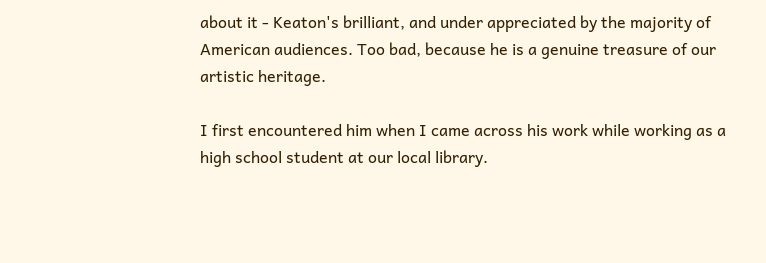about it - Keaton's brilliant, and under appreciated by the majority of American audiences. Too bad, because he is a genuine treasure of our artistic heritage.

I first encountered him when I came across his work while working as a high school student at our local library.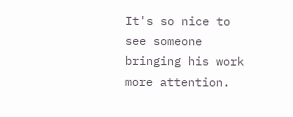It's so nice to see someone bringing his work more attention.